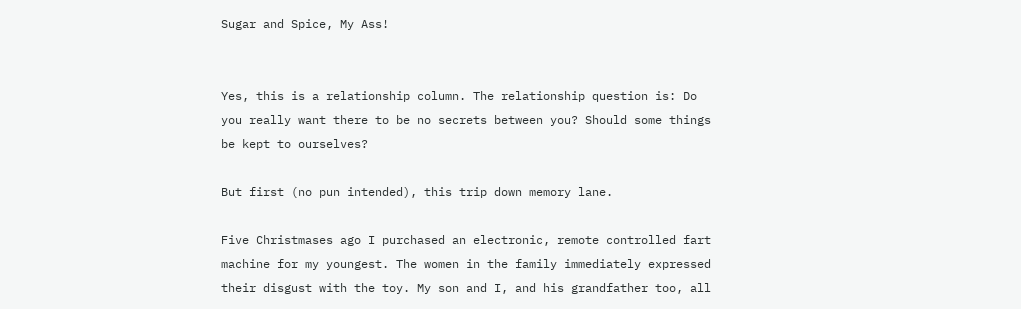Sugar and Spice, My Ass!


Yes, this is a relationship column. The relationship question is: Do you really want there to be no secrets between you? Should some things be kept to ourselves?

But first (no pun intended), this trip down memory lane.

Five Christmases ago I purchased an electronic, remote controlled fart machine for my youngest. The women in the family immediately expressed their disgust with the toy. My son and I, and his grandfather too, all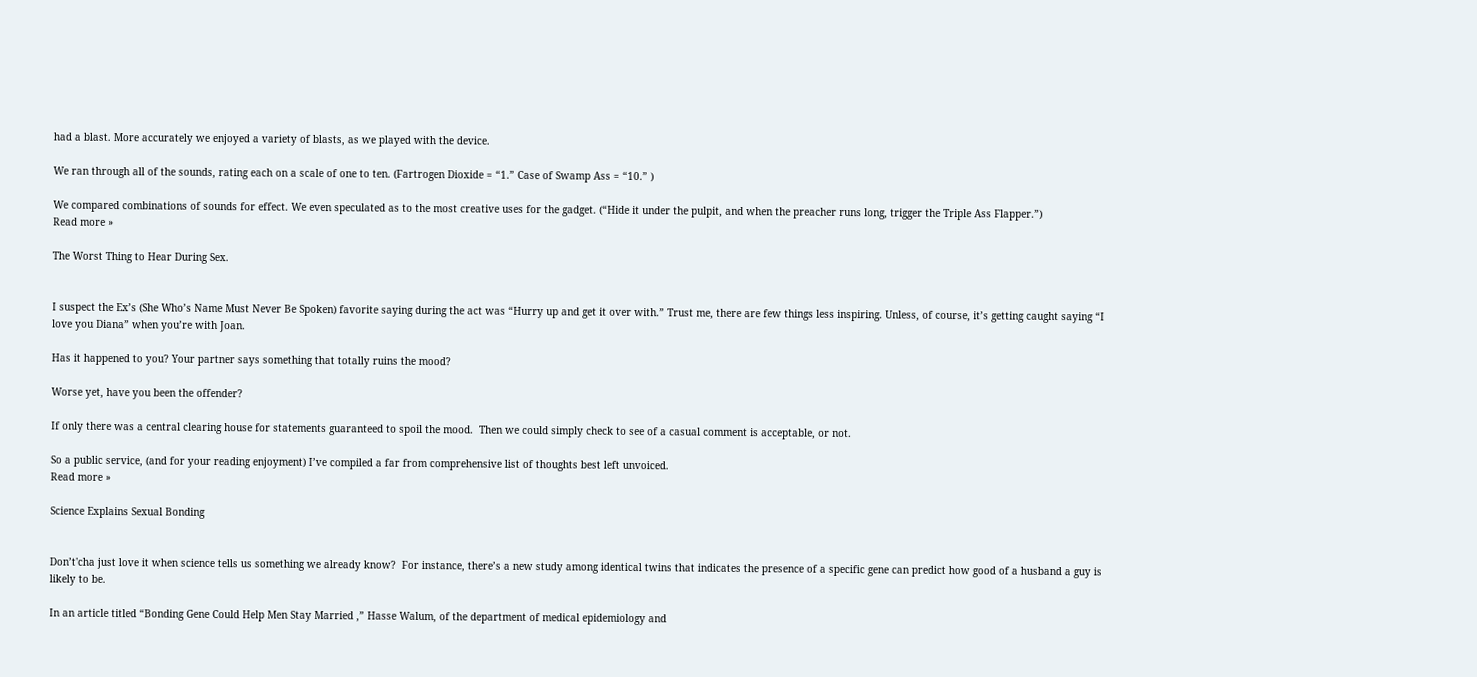had a blast. More accurately we enjoyed a variety of blasts, as we played with the device.

We ran through all of the sounds, rating each on a scale of one to ten. (Fartrogen Dioxide = “1.” Case of Swamp Ass = “10.” )

We compared combinations of sounds for effect. We even speculated as to the most creative uses for the gadget. (“Hide it under the pulpit, and when the preacher runs long, trigger the Triple Ass Flapper.”)
Read more »

The Worst Thing to Hear During Sex.


I suspect the Ex’s (She Who’s Name Must Never Be Spoken) favorite saying during the act was “Hurry up and get it over with.” Trust me, there are few things less inspiring. Unless, of course, it’s getting caught saying “I love you Diana” when you’re with Joan.

Has it happened to you? Your partner says something that totally ruins the mood?

Worse yet, have you been the offender?

If only there was a central clearing house for statements guaranteed to spoil the mood.  Then we could simply check to see of a casual comment is acceptable, or not.

So a public service, (and for your reading enjoyment) I’ve compiled a far from comprehensive list of thoughts best left unvoiced.
Read more »

Science Explains Sexual Bonding


Don’t'cha just love it when science tells us something we already know?  For instance, there’s a new study among identical twins that indicates the presence of a specific gene can predict how good of a husband a guy is likely to be.

In an article titled “Bonding Gene Could Help Men Stay Married ,” Hasse Walum, of the department of medical epidemiology and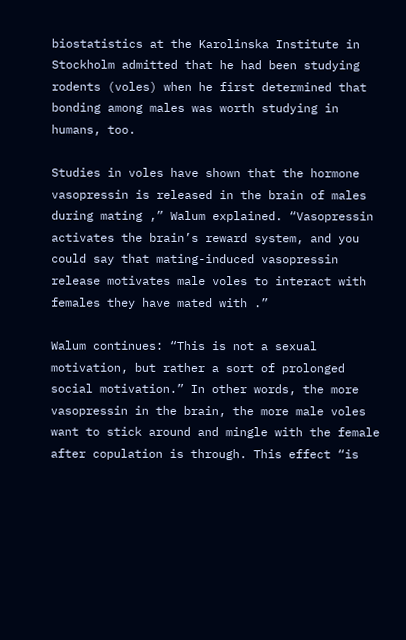biostatistics at the Karolinska Institute in Stockholm admitted that he had been studying rodents (voles) when he first determined that bonding among males was worth studying in humans, too.

Studies in voles have shown that the hormone vasopressin is released in the brain of males during mating ,” Walum explained. “Vasopressin activates the brain’s reward system, and you could say that mating-induced vasopressin release motivates male voles to interact with females they have mated with .”

Walum continues: “This is not a sexual motivation, but rather a sort of prolonged social motivation.” In other words, the more vasopressin in the brain, the more male voles want to stick around and mingle with the female after copulation is through. This effect “is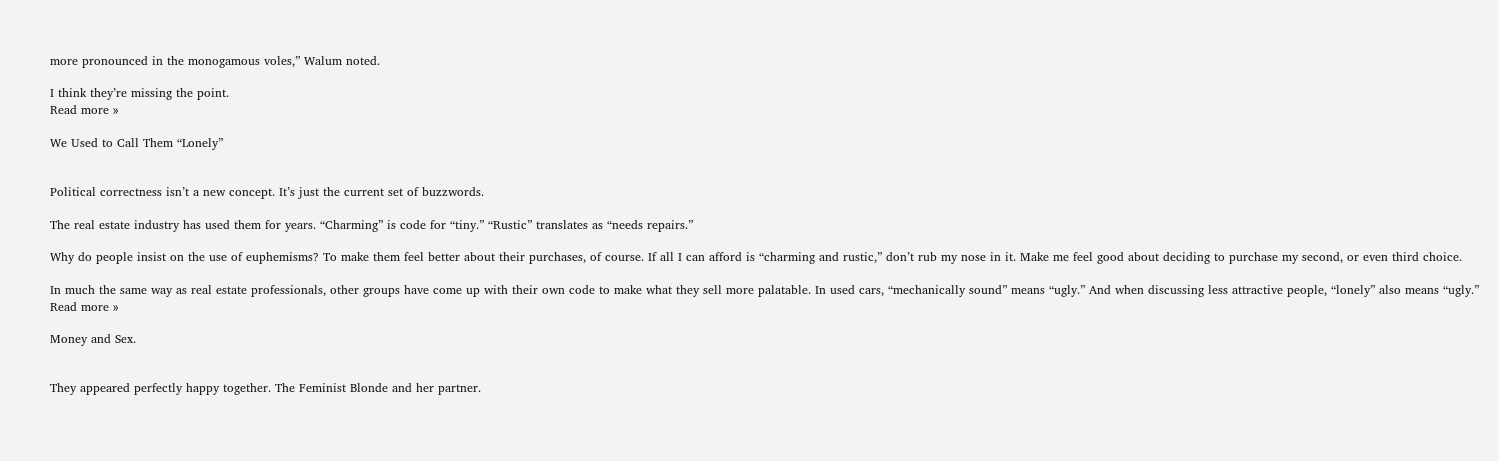more pronounced in the monogamous voles,” Walum noted.

I think they’re missing the point.
Read more »

We Used to Call Them “Lonely”


Political correctness isn’t a new concept. It’s just the current set of buzzwords.

The real estate industry has used them for years. “Charming” is code for “tiny.” “Rustic” translates as “needs repairs.”

Why do people insist on the use of euphemisms? To make them feel better about their purchases, of course. If all I can afford is “charming and rustic,” don’t rub my nose in it. Make me feel good about deciding to purchase my second, or even third choice.

In much the same way as real estate professionals, other groups have come up with their own code to make what they sell more palatable. In used cars, “mechanically sound” means “ugly.” And when discussing less attractive people, “lonely” also means “ugly.”
Read more »

Money and Sex.


They appeared perfectly happy together. The Feminist Blonde and her partner.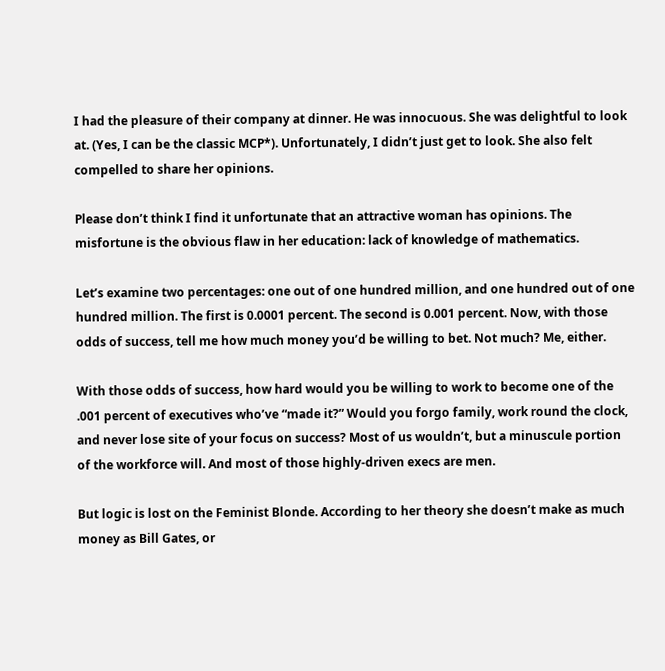I had the pleasure of their company at dinner. He was innocuous. She was delightful to look at. (Yes, I can be the classic MCP*). Unfortunately, I didn’t just get to look. She also felt compelled to share her opinions.

Please don’t think I find it unfortunate that an attractive woman has opinions. The misfortune is the obvious flaw in her education: lack of knowledge of mathematics.

Let’s examine two percentages: one out of one hundred million, and one hundred out of one hundred million. The first is 0.0001 percent. The second is 0.001 percent. Now, with those odds of success, tell me how much money you’d be willing to bet. Not much? Me, either.

With those odds of success, how hard would you be willing to work to become one of the .001 percent of executives who’ve “made it?” Would you forgo family, work round the clock, and never lose site of your focus on success? Most of us wouldn’t, but a minuscule portion of the workforce will. And most of those highly-driven execs are men.

But logic is lost on the Feminist Blonde. According to her theory she doesn’t make as much money as Bill Gates, or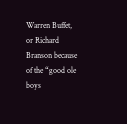Warren Buffet, or Richard Branson because of the “good ole boys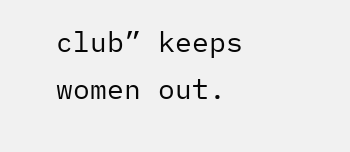club” keeps women out.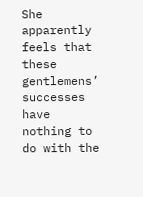She apparently feels that these gentlemens’ successes have nothing to do with the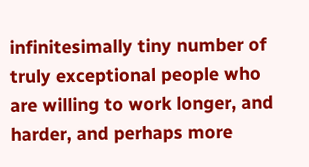infinitesimally tiny number of truly exceptional people who are willing to work longer, and harder, and perhaps more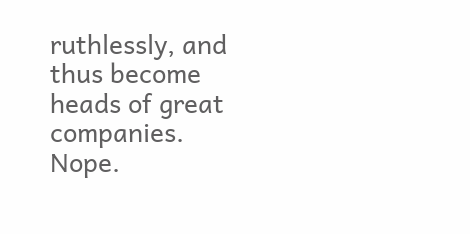ruthlessly, and thus become heads of great companies. Nope.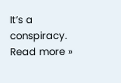It’s a conspiracy.
Read more »